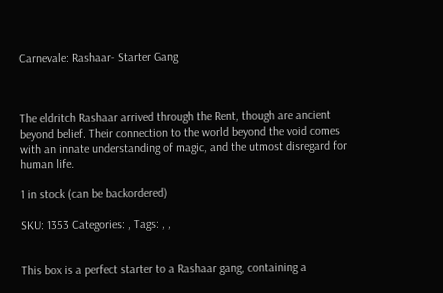Carnevale: Rashaar- Starter Gang



The eldritch Rashaar arrived through the Rent, though are ancient beyond belief. Their connection to the world beyond the void comes with an innate understanding of magic, and the utmost disregard for human life.

1 in stock (can be backordered)

SKU: 1353 Categories: , Tags: , ,


This box is a perfect starter to a Rashaar gang, containing a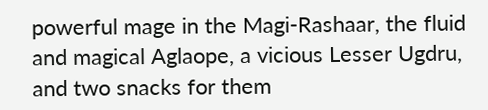powerful mage in the Magi-Rashaar, the fluid and magical Aglaope, a vicious Lesser Ugdru, and two snacks for them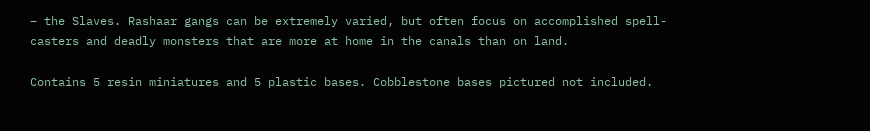– the Slaves. Rashaar gangs can be extremely varied, but often focus on accomplished spell-casters and deadly monsters that are more at home in the canals than on land.

Contains 5 resin miniatures and 5 plastic bases. Cobblestone bases pictured not included.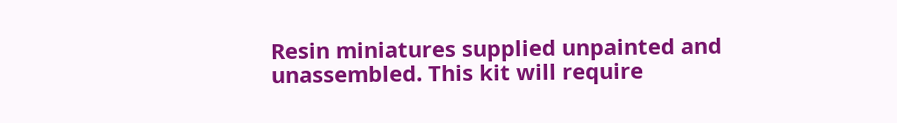Resin miniatures supplied unpainted and unassembled. This kit will require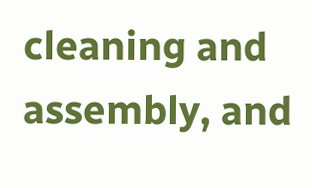cleaning and assembly, and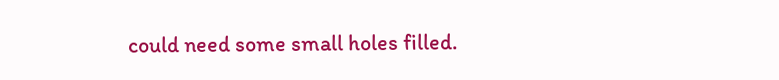could need some small holes filled.